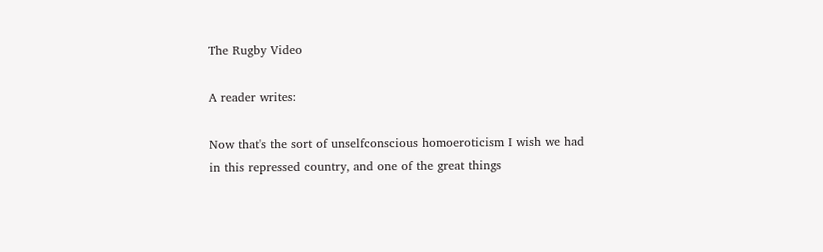The Rugby Video

A reader writes:

Now that's the sort of unselfconscious homoeroticism I wish we had in this repressed country, and one of the great things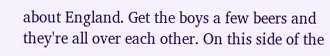about England. Get the boys a few beers and they're all over each other. On this side of the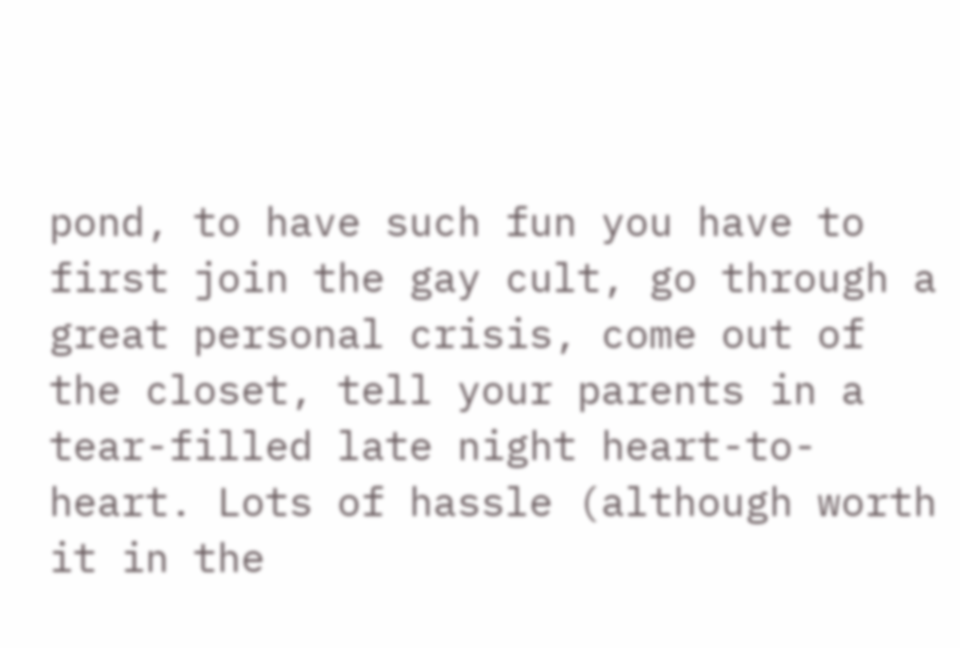pond, to have such fun you have to first join the gay cult, go through a great personal crisis, come out of the closet, tell your parents in a tear-filled late night heart-to-heart. Lots of hassle (although worth it in the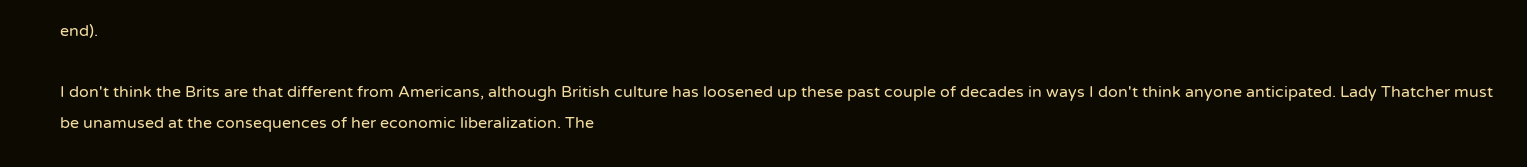end).

I don't think the Brits are that different from Americans, although British culture has loosened up these past couple of decades in ways I don't think anyone anticipated. Lady Thatcher must be unamused at the consequences of her economic liberalization. The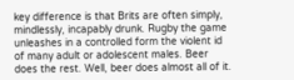key difference is that Brits are often simply, mindlessly, incapably drunk. Rugby the game unleashes in a controlled form the violent id of many adult or adolescent males. Beer does the rest. Well, beer does almost all of it.